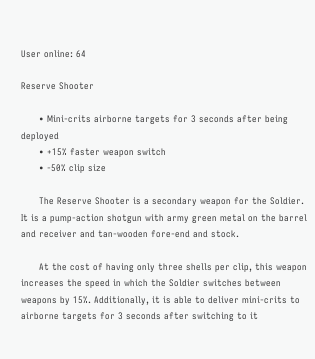User online: 64

Reserve Shooter

      • Mini-crits airborne targets for 3 seconds after being deployed
      • +15% faster weapon switch
      • -50% clip size

      The Reserve Shooter is a secondary weapon for the Soldier. It is a pump-action shotgun with army green metal on the barrel and receiver and tan-wooden fore-end and stock.

      At the cost of having only three shells per clip, this weapon increases the speed in which the Soldier switches between weapons by 15%. Additionally, it is able to deliver mini-crits to airborne targets for 3 seconds after switching to it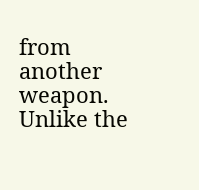from another weapon. Unlike the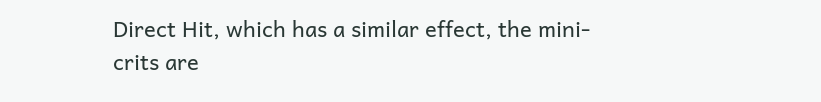Direct Hit, which has a similar effect, the mini-crits are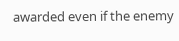awarded even if the enemy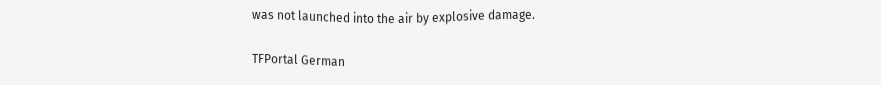was not launched into the air by explosive damage.

TFPortal German